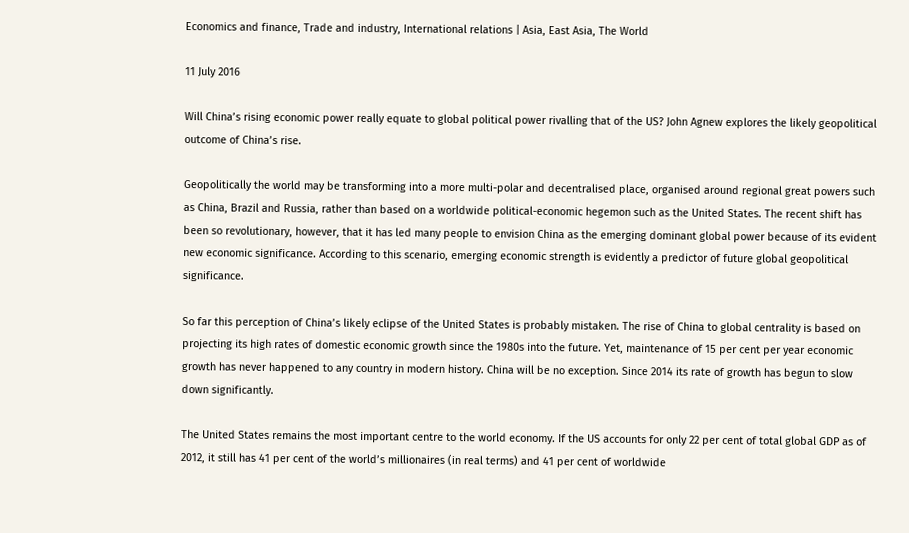Economics and finance, Trade and industry, International relations | Asia, East Asia, The World

11 July 2016

Will China’s rising economic power really equate to global political power rivalling that of the US? John Agnew explores the likely geopolitical outcome of China’s rise.

Geopolitically the world may be transforming into a more multi-polar and decentralised place, organised around regional great powers such as China, Brazil and Russia, rather than based on a worldwide political-economic hegemon such as the United States. The recent shift has been so revolutionary, however, that it has led many people to envision China as the emerging dominant global power because of its evident new economic significance. According to this scenario, emerging economic strength is evidently a predictor of future global geopolitical significance.

So far this perception of China’s likely eclipse of the United States is probably mistaken. The rise of China to global centrality is based on projecting its high rates of domestic economic growth since the 1980s into the future. Yet, maintenance of 15 per cent per year economic growth has never happened to any country in modern history. China will be no exception. Since 2014 its rate of growth has begun to slow down significantly.

The United States remains the most important centre to the world economy. If the US accounts for only 22 per cent of total global GDP as of 2012, it still has 41 per cent of the world’s millionaires (in real terms) and 41 per cent of worldwide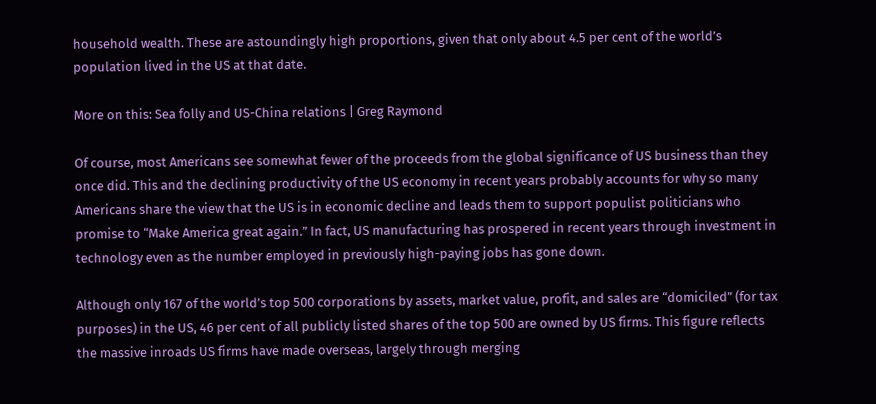household wealth. These are astoundingly high proportions, given that only about 4.5 per cent of the world’s population lived in the US at that date.

More on this: Sea folly and US-China relations | Greg Raymond

Of course, most Americans see somewhat fewer of the proceeds from the global significance of US business than they once did. This and the declining productivity of the US economy in recent years probably accounts for why so many Americans share the view that the US is in economic decline and leads them to support populist politicians who promise to “Make America great again.” In fact, US manufacturing has prospered in recent years through investment in technology even as the number employed in previously high-paying jobs has gone down.

Although only 167 of the world’s top 500 corporations by assets, market value, profit, and sales are “domiciled” (for tax purposes) in the US, 46 per cent of all publicly listed shares of the top 500 are owned by US firms. This figure reflects the massive inroads US firms have made overseas, largely through merging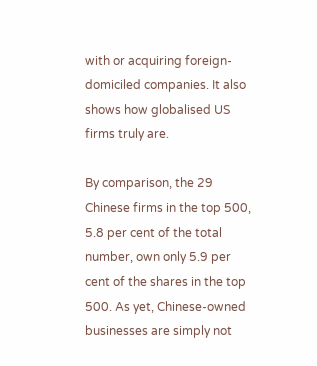with or acquiring foreign-domiciled companies. It also shows how globalised US firms truly are.

By comparison, the 29 Chinese firms in the top 500, 5.8 per cent of the total number, own only 5.9 per cent of the shares in the top 500. As yet, Chinese-owned businesses are simply not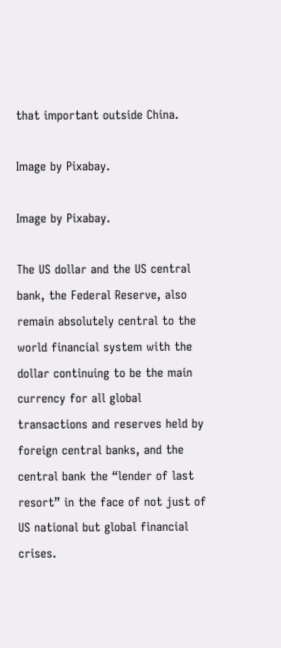that important outside China.

Image by Pixabay.

Image by Pixabay.

The US dollar and the US central bank, the Federal Reserve, also remain absolutely central to the world financial system with the dollar continuing to be the main currency for all global transactions and reserves held by foreign central banks, and the central bank the “lender of last resort” in the face of not just of US national but global financial crises.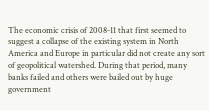The economic crisis of 2008-11 that first seemed to suggest a collapse of the existing system in North America and Europe in particular did not create any sort of geopolitical watershed. During that period, many banks failed and others were bailed out by huge government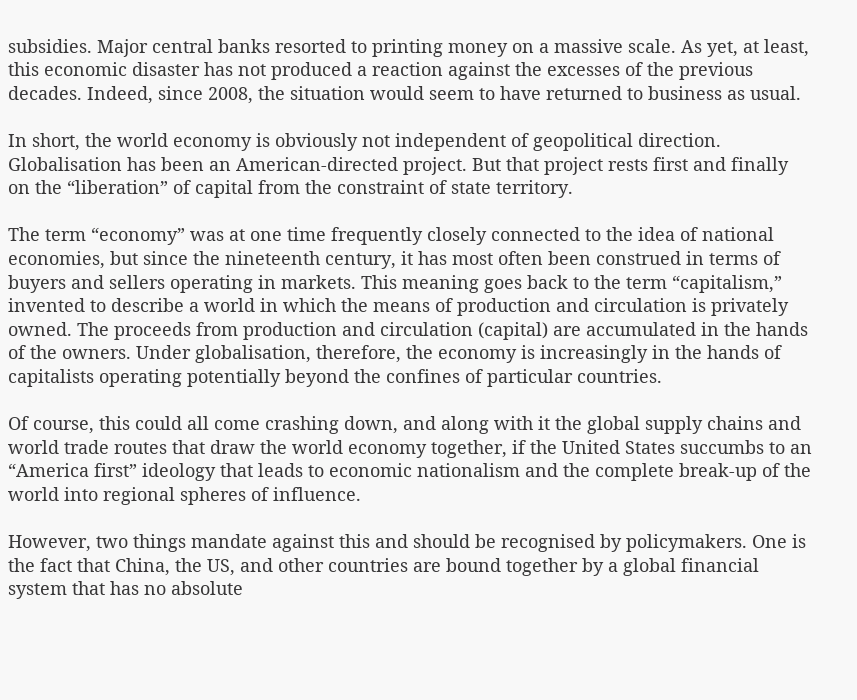subsidies. Major central banks resorted to printing money on a massive scale. As yet, at least, this economic disaster has not produced a reaction against the excesses of the previous decades. Indeed, since 2008, the situation would seem to have returned to business as usual.

In short, the world economy is obviously not independent of geopolitical direction. Globalisation has been an American-directed project. But that project rests first and finally on the “liberation” of capital from the constraint of state territory.

The term “economy” was at one time frequently closely connected to the idea of national economies, but since the nineteenth century, it has most often been construed in terms of buyers and sellers operating in markets. This meaning goes back to the term “capitalism,” invented to describe a world in which the means of production and circulation is privately owned. The proceeds from production and circulation (capital) are accumulated in the hands of the owners. Under globalisation, therefore, the economy is increasingly in the hands of capitalists operating potentially beyond the confines of particular countries.

Of course, this could all come crashing down, and along with it the global supply chains and world trade routes that draw the world economy together, if the United States succumbs to an “America first” ideology that leads to economic nationalism and the complete break-up of the world into regional spheres of influence.

However, two things mandate against this and should be recognised by policymakers. One is the fact that China, the US, and other countries are bound together by a global financial system that has no absolute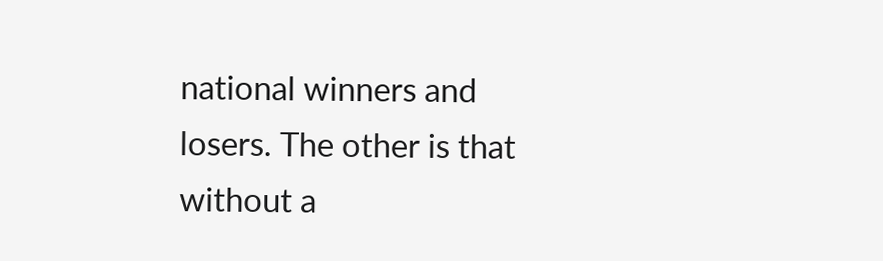national winners and losers. The other is that without a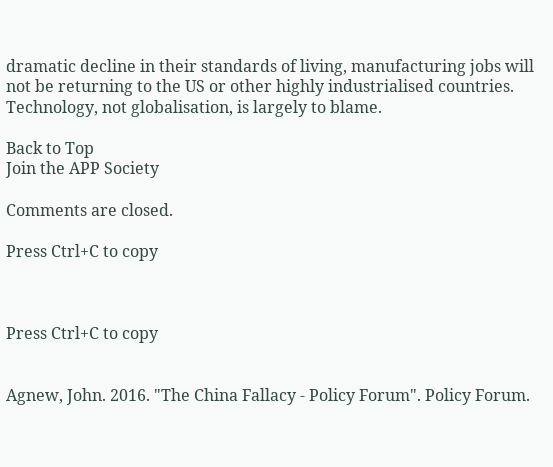dramatic decline in their standards of living, manufacturing jobs will not be returning to the US or other highly industrialised countries. Technology, not globalisation, is largely to blame.

Back to Top
Join the APP Society

Comments are closed.

Press Ctrl+C to copy



Press Ctrl+C to copy


Agnew, John. 2016. "The China Fallacy - Policy Forum". Policy Forum.